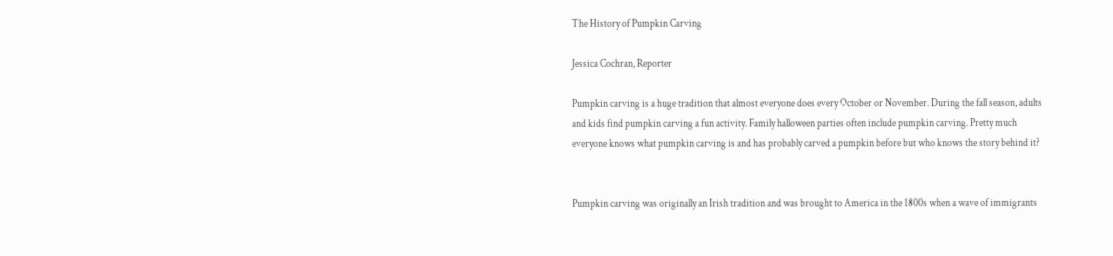The History of Pumpkin Carving

Jessica Cochran, Reporter

Pumpkin carving is a huge tradition that almost everyone does every October or November. During the fall season, adults and kids find pumpkin carving a fun activity. Family halloween parties often include pumpkin carving. Pretty much everyone knows what pumpkin carving is and has probably carved a pumpkin before but who knows the story behind it?


Pumpkin carving was originally an Irish tradition and was brought to America in the 1800s when a wave of immigrants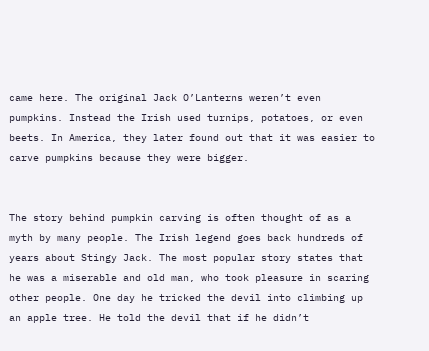came here. The original Jack O’Lanterns weren’t even pumpkins. Instead the Irish used turnips, potatoes, or even beets. In America, they later found out that it was easier to carve pumpkins because they were bigger.


The story behind pumpkin carving is often thought of as a myth by many people. The Irish legend goes back hundreds of years about Stingy Jack. The most popular story states that he was a miserable and old man, who took pleasure in scaring other people. One day he tricked the devil into climbing up an apple tree. He told the devil that if he didn’t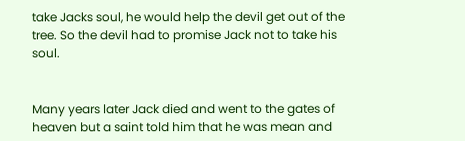take Jacks soul, he would help the devil get out of the tree. So the devil had to promise Jack not to take his soul.


Many years later Jack died and went to the gates of heaven but a saint told him that he was mean and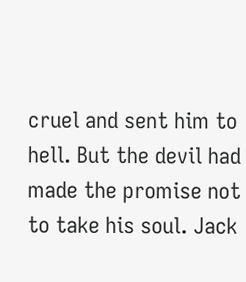cruel and sent him to hell. But the devil had made the promise not to take his soul. Jack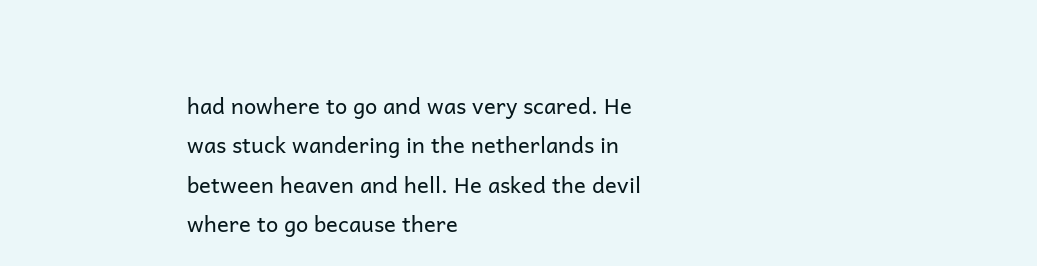had nowhere to go and was very scared. He was stuck wandering in the netherlands in between heaven and hell. He asked the devil where to go because there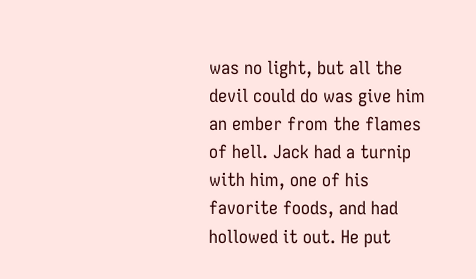was no light, but all the devil could do was give him an ember from the flames of hell. Jack had a turnip with him, one of his favorite foods, and had hollowed it out. He put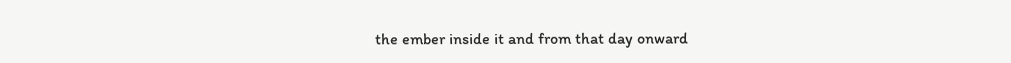the ember inside it and from that day onward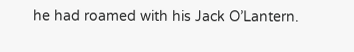he had roamed with his Jack O’Lantern.